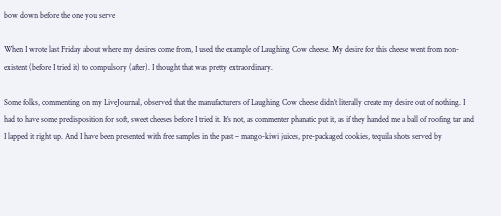bow down before the one you serve

When I wrote last Friday about where my desires come from, I used the example of Laughing Cow cheese. My desire for this cheese went from non-existent (before I tried it) to compulsory (after). I thought that was pretty extraordinary.

Some folks, commenting on my LiveJournal, observed that the manufacturers of Laughing Cow cheese didn’t literally create my desire out of nothing. I had to have some predisposition for soft, sweet cheeses before I tried it. It’s not, as commenter phanatic put it, as if they handed me a ball of roofing tar and I lapped it right up. And I have been presented with free samples in the past – mango-kiwi juices, pre-packaged cookies, tequila shots served by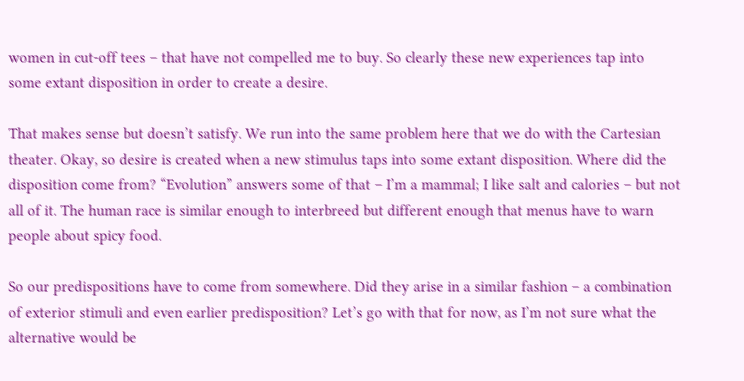women in cut-off tees – that have not compelled me to buy. So clearly these new experiences tap into some extant disposition in order to create a desire.

That makes sense but doesn’t satisfy. We run into the same problem here that we do with the Cartesian theater. Okay, so desire is created when a new stimulus taps into some extant disposition. Where did the disposition come from? “Evolution” answers some of that – I’m a mammal; I like salt and calories – but not all of it. The human race is similar enough to interbreed but different enough that menus have to warn people about spicy food.

So our predispositions have to come from somewhere. Did they arise in a similar fashion – a combination of exterior stimuli and even earlier predisposition? Let’s go with that for now, as I’m not sure what the alternative would be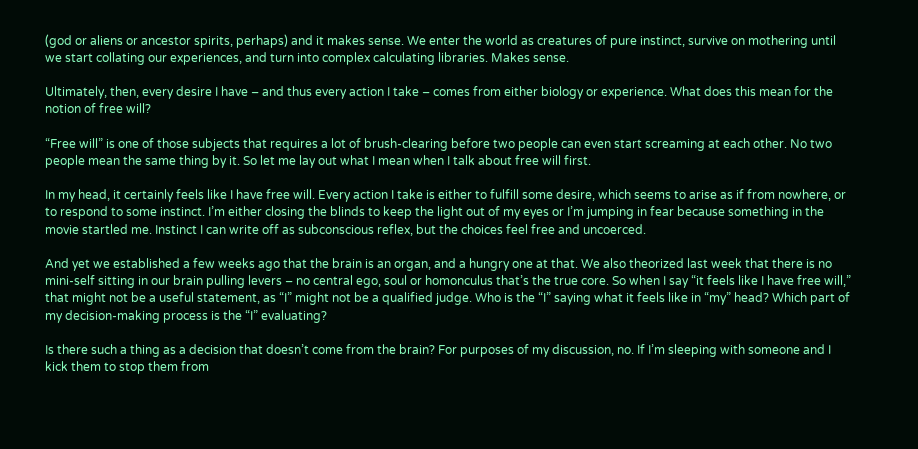(god or aliens or ancestor spirits, perhaps) and it makes sense. We enter the world as creatures of pure instinct, survive on mothering until we start collating our experiences, and turn into complex calculating libraries. Makes sense.

Ultimately, then, every desire I have – and thus every action I take – comes from either biology or experience. What does this mean for the notion of free will?

“Free will” is one of those subjects that requires a lot of brush-clearing before two people can even start screaming at each other. No two people mean the same thing by it. So let me lay out what I mean when I talk about free will first.

In my head, it certainly feels like I have free will. Every action I take is either to fulfill some desire, which seems to arise as if from nowhere, or to respond to some instinct. I’m either closing the blinds to keep the light out of my eyes or I’m jumping in fear because something in the movie startled me. Instinct I can write off as subconscious reflex, but the choices feel free and uncoerced.

And yet we established a few weeks ago that the brain is an organ, and a hungry one at that. We also theorized last week that there is no mini-self sitting in our brain pulling levers – no central ego, soul or homonculus that’s the true core. So when I say “it feels like I have free will,” that might not be a useful statement, as “I” might not be a qualified judge. Who is the “I” saying what it feels like in “my” head? Which part of my decision-making process is the “I” evaluating?

Is there such a thing as a decision that doesn’t come from the brain? For purposes of my discussion, no. If I’m sleeping with someone and I kick them to stop them from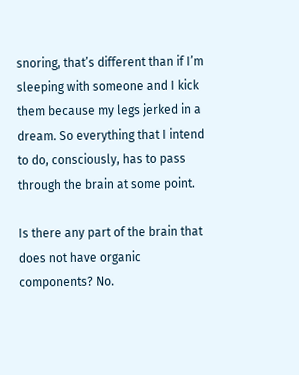snoring, that’s different than if I’m sleeping with someone and I kick them because my legs jerked in a dream. So everything that I intend to do, consciously, has to pass through the brain at some point.

Is there any part of the brain that does not have organic components? No.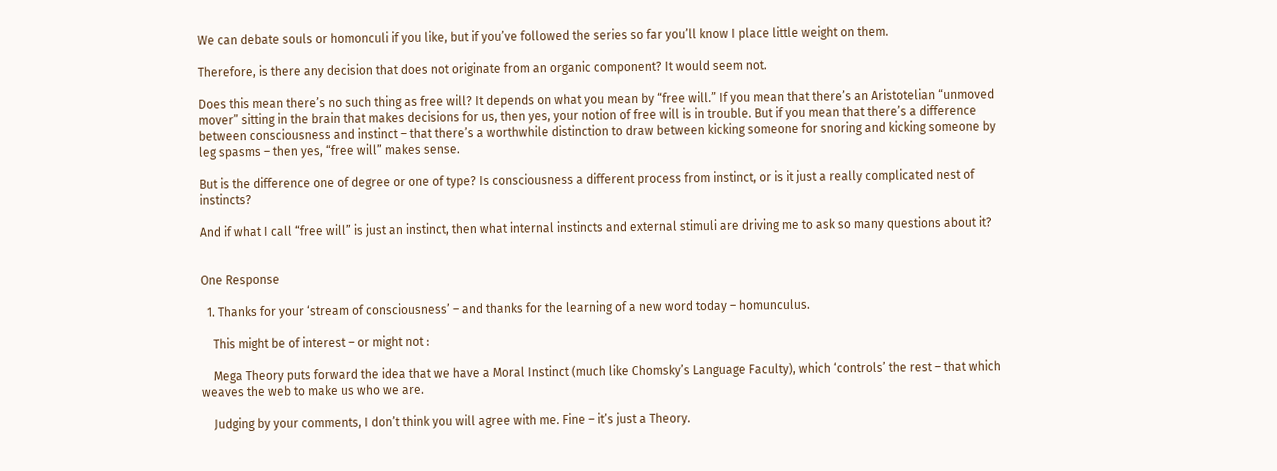We can debate souls or homonculi if you like, but if you’ve followed the series so far you’ll know I place little weight on them.

Therefore, is there any decision that does not originate from an organic component? It would seem not.

Does this mean there’s no such thing as free will? It depends on what you mean by “free will.” If you mean that there’s an Aristotelian “unmoved mover” sitting in the brain that makes decisions for us, then yes, your notion of free will is in trouble. But if you mean that there’s a difference between consciousness and instinct – that there’s a worthwhile distinction to draw between kicking someone for snoring and kicking someone by leg spasms – then yes, “free will” makes sense.

But is the difference one of degree or one of type? Is consciousness a different process from instinct, or is it just a really complicated nest of instincts?

And if what I call “free will” is just an instinct, then what internal instincts and external stimuli are driving me to ask so many questions about it?


One Response

  1. Thanks for your ‘stream of consciousness’ – and thanks for the learning of a new word today – homunculus.

    This might be of interest – or might not :

    Mega Theory puts forward the idea that we have a Moral Instinct (much like Chomsky’s Language Faculty), which ‘controls’ the rest – that which weaves the web to make us who we are.

    Judging by your comments, I don’t think you will agree with me. Fine – it’s just a Theory.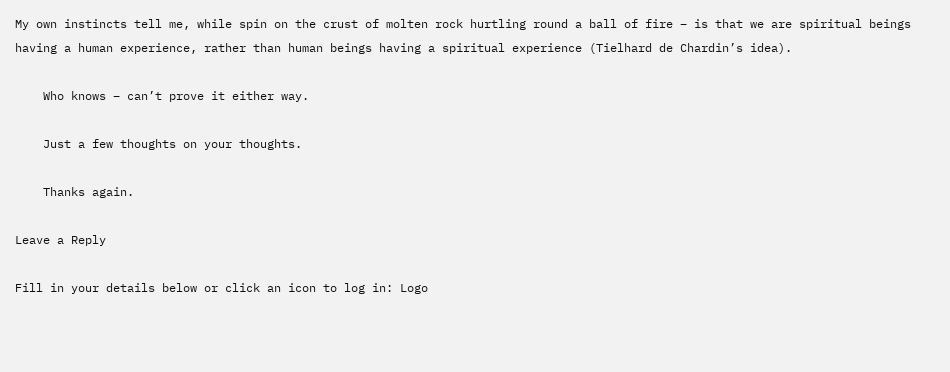My own instincts tell me, while spin on the crust of molten rock hurtling round a ball of fire – is that we are spiritual beings having a human experience, rather than human beings having a spiritual experience (Tielhard de Chardin’s idea).

    Who knows – can’t prove it either way.

    Just a few thoughts on your thoughts.

    Thanks again.

Leave a Reply

Fill in your details below or click an icon to log in: Logo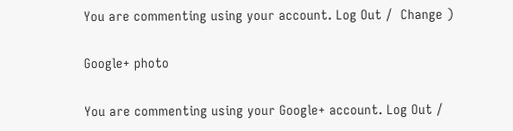You are commenting using your account. Log Out /  Change )

Google+ photo

You are commenting using your Google+ account. Log Out /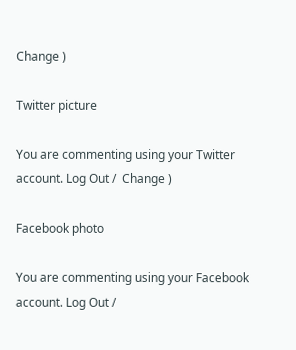Change )

Twitter picture

You are commenting using your Twitter account. Log Out /  Change )

Facebook photo

You are commenting using your Facebook account. Log Out /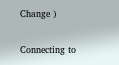Change )

Connecting to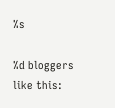%s

%d bloggers like this: